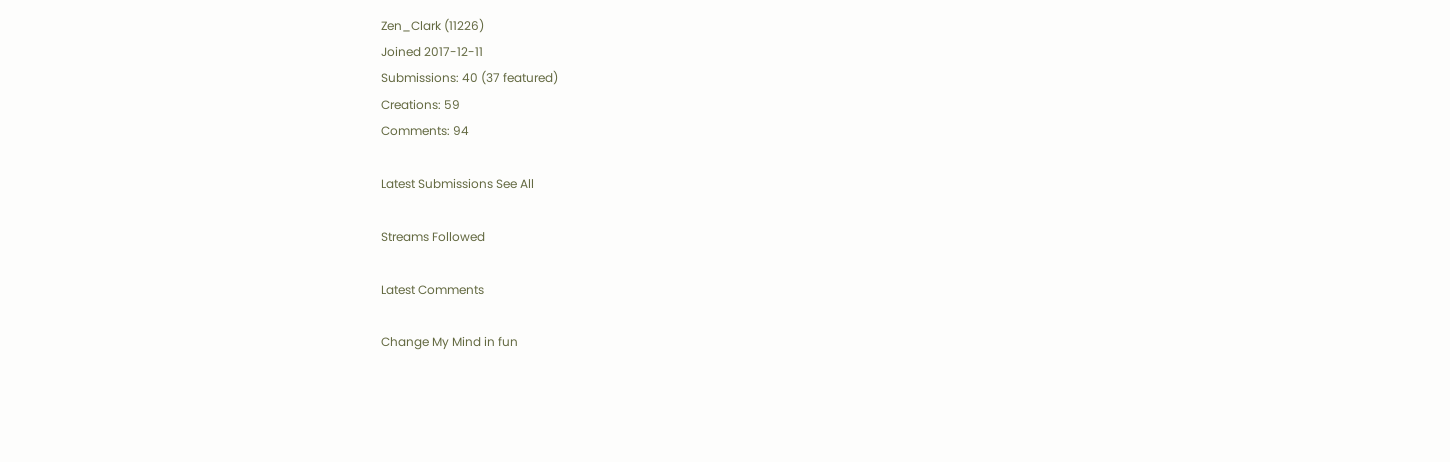Zen_Clark (11226)
Joined 2017-12-11
Submissions: 40 (37 featured)
Creations: 59
Comments: 94

Latest Submissions See All

Streams Followed

Latest Comments

Change My Mind in fun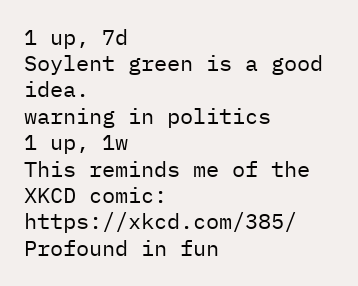1 up, 7d
Soylent green is a good idea.
warning in politics
1 up, 1w
This reminds me of the XKCD comic: https://xkcd.com/385/
Profound in fun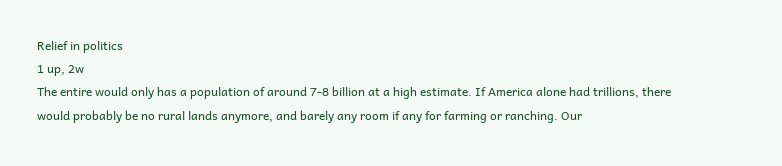Relief in politics
1 up, 2w
The entire would only has a population of around 7-8 billion at a high estimate. If America alone had trillions, there would probably be no rural lands anymore, and barely any room if any for farming or ranching. Our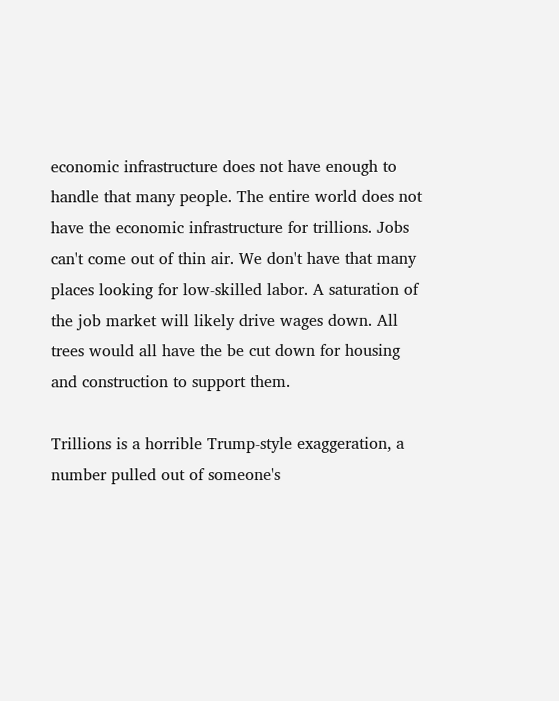economic infrastructure does not have enough to handle that many people. The entire world does not have the economic infrastructure for trillions. Jobs can't come out of thin air. We don't have that many places looking for low-skilled labor. A saturation of the job market will likely drive wages down. All trees would all have the be cut down for housing and construction to support them.

Trillions is a horrible Trump-style exaggeration, a number pulled out of someone's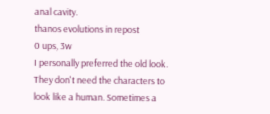anal cavity.
thanos evolutions in repost
0 ups, 3w
I personally preferred the old look. They don't need the characters to look like a human. Sometimes a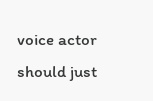voice actor should just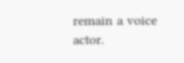remain a voice actor.